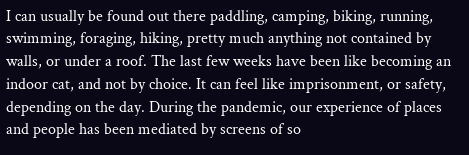I can usually be found out there paddling, camping, biking, running, swimming, foraging, hiking, pretty much anything not contained by walls, or under a roof. The last few weeks have been like becoming an indoor cat, and not by choice. It can feel like imprisonment, or safety, depending on the day. During the pandemic, our experience of places and people has been mediated by screens of so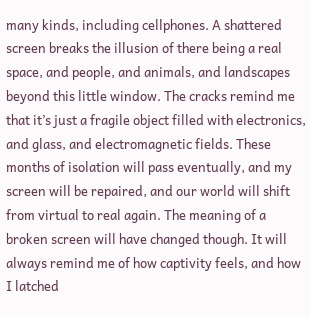many kinds, including cellphones. A shattered screen breaks the illusion of there being a real space, and people, and animals, and landscapes beyond this little window. The cracks remind me that it’s just a fragile object filled with electronics, and glass, and electromagnetic fields. These months of isolation will pass eventually, and my screen will be repaired, and our world will shift from virtual to real again. The meaning of a broken screen will have changed though. It will always remind me of how captivity feels, and how I latched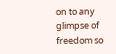on to any glimpse of freedom so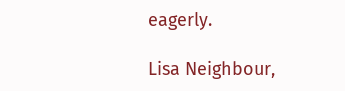eagerly.

Lisa Neighbour,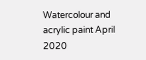Watercolour and acrylic paint April 2020